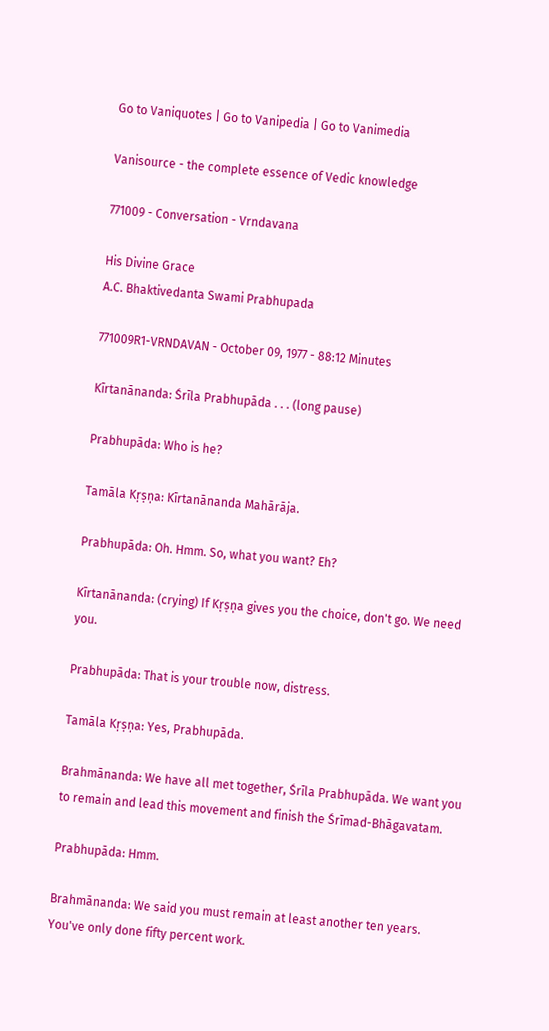Go to Vaniquotes | Go to Vanipedia | Go to Vanimedia

Vanisource - the complete essence of Vedic knowledge

771009 - Conversation - Vrndavana

His Divine Grace
A.C. Bhaktivedanta Swami Prabhupada

771009R1-VRNDAVAN - October 09, 1977 - 88:12 Minutes

Kīrtanānanda: Śrīla Prabhupāda . . . (long pause)

Prabhupāda: Who is he?

Tamāla Kṛṣṇa: Kīrtanānanda Mahārāja.

Prabhupāda: Oh. Hmm. So, what you want? Eh?

Kīrtanānanda: (crying) If Kṛṣṇa gives you the choice, don't go. We need you.

Prabhupāda: That is your trouble now, distress.

Tamāla Kṛṣṇa: Yes, Prabhupāda.

Brahmānanda: We have all met together, Śrīla Prabhupāda. We want you to remain and lead this movement and finish the Śrīmad-Bhāgavatam.

Prabhupāda: Hmm.

Brahmānanda: We said you must remain at least another ten years. You've only done fifty percent work.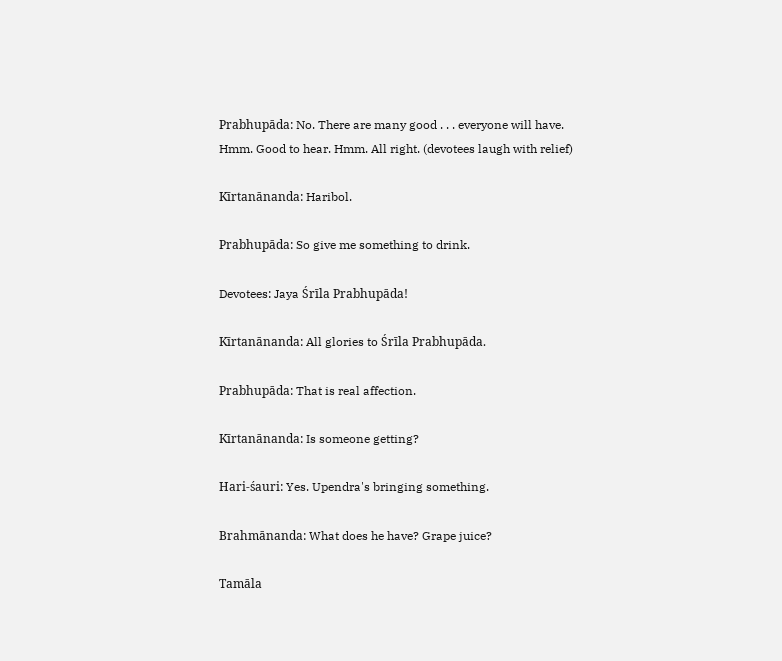Prabhupāda: No. There are many good . . . everyone will have. Hmm. Good to hear. Hmm. All right. (devotees laugh with relief)

Kīrtanānanda: Haribol.

Prabhupāda: So give me something to drink.

Devotees: Jaya Śrīla Prabhupāda!

Kīrtanānanda: All glories to Śrīla Prabhupāda.

Prabhupāda: That is real affection.

Kīrtanānanda: Is someone getting?

Hari-śauri: Yes. Upendra's bringing something.

Brahmānanda: What does he have? Grape juice?

Tamāla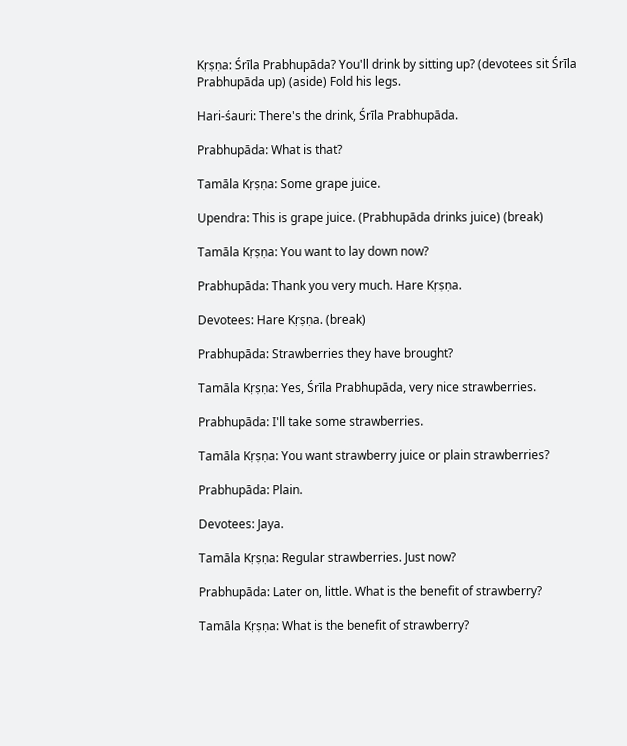Kṛṣṇa: Śrīla Prabhupāda? You'll drink by sitting up? (devotees sit Śrīla Prabhupāda up) (aside) Fold his legs.

Hari-śauri: There's the drink, Śrīla Prabhupāda.

Prabhupāda: What is that?

Tamāla Kṛṣṇa: Some grape juice.

Upendra: This is grape juice. (Prabhupāda drinks juice) (break)

Tamāla Kṛṣṇa: You want to lay down now?

Prabhupāda: Thank you very much. Hare Kṛṣṇa.

Devotees: Hare Kṛṣṇa. (break)

Prabhupāda: Strawberries they have brought?

Tamāla Kṛṣṇa: Yes, Śrīla Prabhupāda, very nice strawberries.

Prabhupāda: I'll take some strawberries.

Tamāla Kṛṣṇa: You want strawberry juice or plain strawberries?

Prabhupāda: Plain.

Devotees: Jaya.

Tamāla Kṛṣṇa: Regular strawberries. Just now?

Prabhupāda: Later on, little. What is the benefit of strawberry?

Tamāla Kṛṣṇa: What is the benefit of strawberry?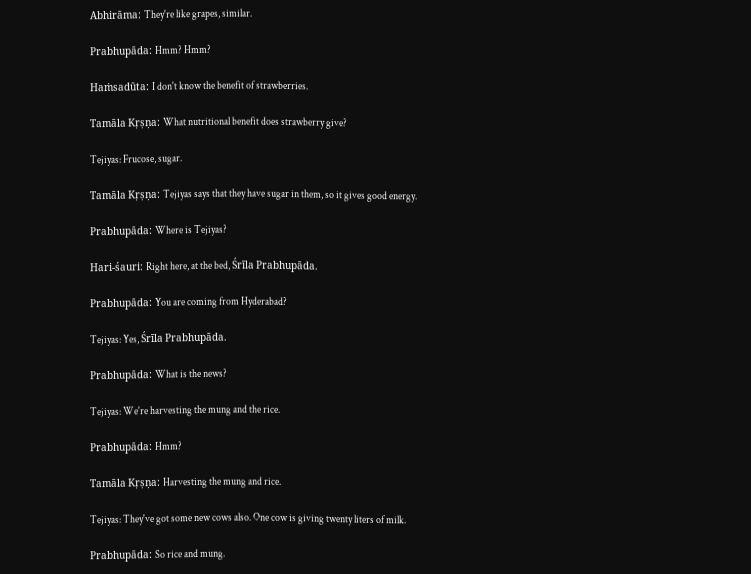Abhirāma: They're like grapes, similar.

Prabhupāda: Hmm? Hmm?

Haṁsadūta: I don't know the benefit of strawberries.

Tamāla Kṛṣṇa: What nutritional benefit does strawberry give?

Tejiyas: Frucose, sugar.

Tamāla Kṛṣṇa: Tejiyas says that they have sugar in them, so it gives good energy.

Prabhupāda: Where is Tejiyas?

Hari-śauri: Right here, at the bed, Śrīla Prabhupāda.

Prabhupāda: You are coming from Hyderabad?

Tejiyas: Yes, Śrīla Prabhupāda.

Prabhupāda: What is the news?

Tejiyas: We're harvesting the mung and the rice.

Prabhupāda: Hmm?

Tamāla Kṛṣṇa: Harvesting the mung and rice.

Tejiyas: They've got some new cows also. One cow is giving twenty liters of milk.

Prabhupāda: So rice and mung.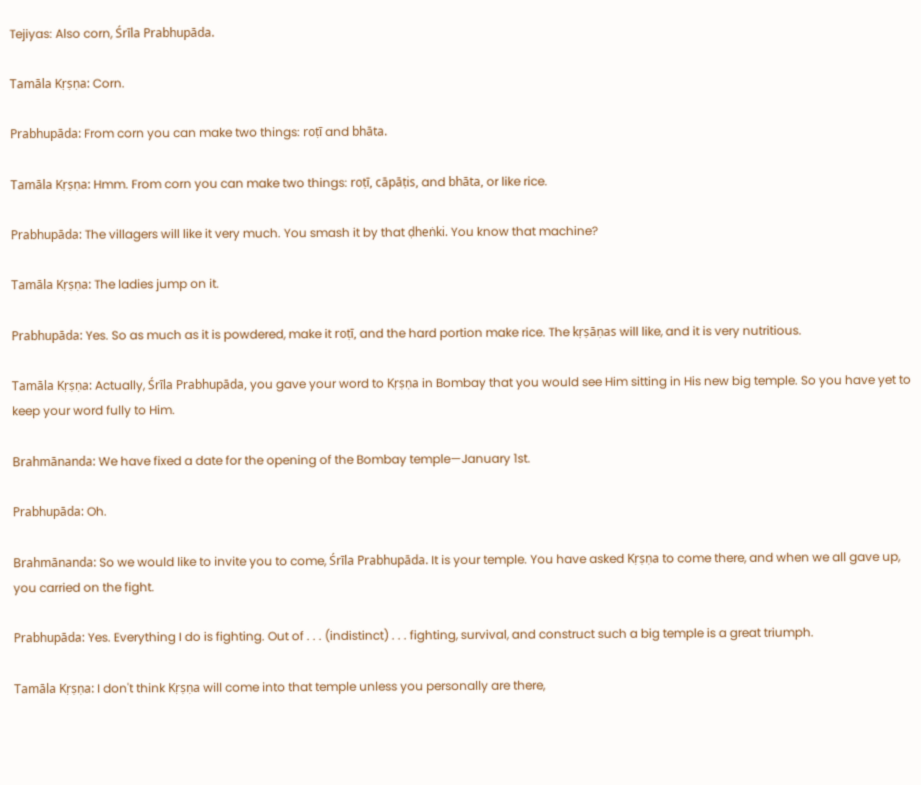Tejiyas: Also corn, Śrīla Prabhupāda.

Tamāla Kṛṣṇa: Corn.

Prabhupāda: From corn you can make two things: roṭī and bhāta.

Tamāla Kṛṣṇa: Hmm. From corn you can make two things: roṭī, cāpāṭis, and bhāta, or like rice.

Prabhupāda: The villagers will like it very much. You smash it by that ḍheṅki. You know that machine?

Tamāla Kṛṣṇa: The ladies jump on it.

Prabhupāda: Yes. So as much as it is powdered, make it roṭī, and the hard portion make rice. The kṛṣāṇas will like, and it is very nutritious.

Tamāla Kṛṣṇa: Actually, Śrīla Prabhupāda, you gave your word to Kṛṣṇa in Bombay that you would see Him sitting in His new big temple. So you have yet to keep your word fully to Him.

Brahmānanda: We have fixed a date for the opening of the Bombay temple—January 1st.

Prabhupāda: Oh.

Brahmānanda: So we would like to invite you to come, Śrīla Prabhupāda. It is your temple. You have asked Kṛṣṇa to come there, and when we all gave up, you carried on the fight.

Prabhupāda: Yes. Everything I do is fighting. Out of . . . (indistinct) . . . fighting, survival, and construct such a big temple is a great triumph.

Tamāla Kṛṣṇa: I don't think Kṛṣṇa will come into that temple unless you personally are there,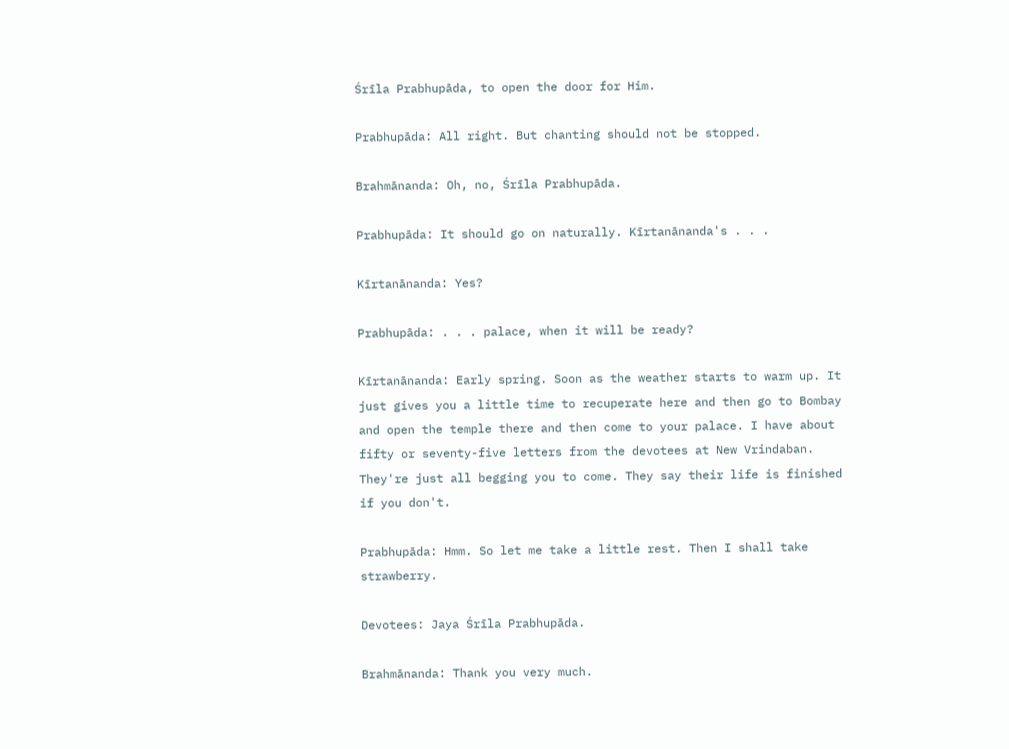Śrīla Prabhupāda, to open the door for Him.

Prabhupāda: All right. But chanting should not be stopped.

Brahmānanda: Oh, no, Śrīla Prabhupāda.

Prabhupāda: It should go on naturally. Kīrtanānanda's . . .

Kīrtanānanda: Yes?

Prabhupāda: . . . palace, when it will be ready?

Kīrtanānanda: Early spring. Soon as the weather starts to warm up. It just gives you a little time to recuperate here and then go to Bombay and open the temple there and then come to your palace. I have about fifty or seventy-five letters from the devotees at New Vrindaban. They're just all begging you to come. They say their life is finished if you don't.

Prabhupāda: Hmm. So let me take a little rest. Then I shall take strawberry.

Devotees: Jaya Śrīla Prabhupāda.

Brahmānanda: Thank you very much.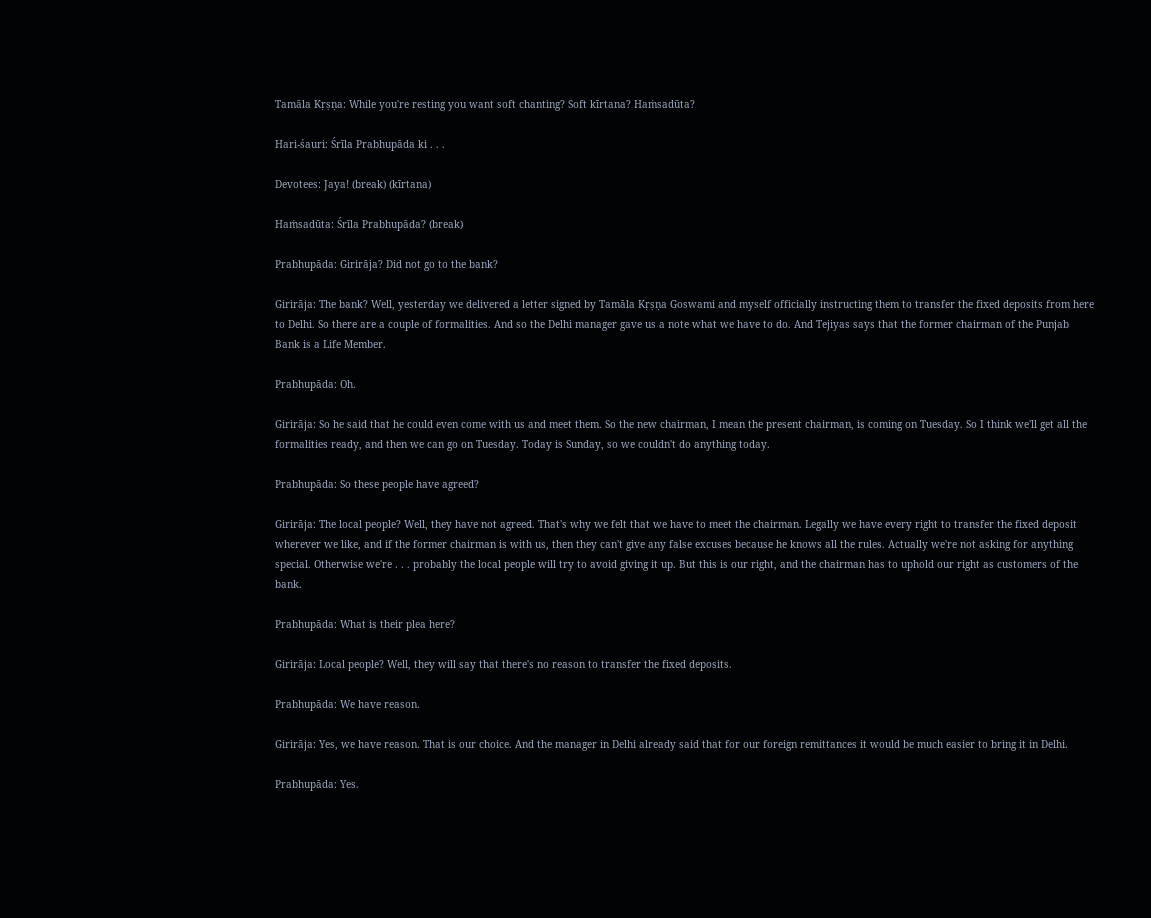Tamāla Kṛṣṇa: While you're resting you want soft chanting? Soft kīrtana? Haṁsadūta?

Hari-śauri: Śrīla Prabhupāda ki . . .

Devotees: Jaya! (break) (kīrtana)

Haṁsadūta: Śrīla Prabhupāda? (break)

Prabhupāda: Girirāja? Did not go to the bank?

Girirāja: The bank? Well, yesterday we delivered a letter signed by Tamāla Kṛṣṇa Goswami and myself officially instructing them to transfer the fixed deposits from here to Delhi. So there are a couple of formalities. And so the Delhi manager gave us a note what we have to do. And Tejiyas says that the former chairman of the Punjab Bank is a Life Member.

Prabhupāda: Oh.

Girirāja: So he said that he could even come with us and meet them. So the new chairman, I mean the present chairman, is coming on Tuesday. So I think we'll get all the formalities ready, and then we can go on Tuesday. Today is Sunday, so we couldn't do anything today.

Prabhupāda: So these people have agreed?

Girirāja: The local people? Well, they have not agreed. That's why we felt that we have to meet the chairman. Legally we have every right to transfer the fixed deposit wherever we like, and if the former chairman is with us, then they can't give any false excuses because he knows all the rules. Actually we're not asking for anything special. Otherwise we're . . . probably the local people will try to avoid giving it up. But this is our right, and the chairman has to uphold our right as customers of the bank.

Prabhupāda: What is their plea here?

Girirāja: Local people? Well, they will say that there's no reason to transfer the fixed deposits.

Prabhupāda: We have reason.

Girirāja: Yes, we have reason. That is our choice. And the manager in Delhi already said that for our foreign remittances it would be much easier to bring it in Delhi.

Prabhupāda: Yes.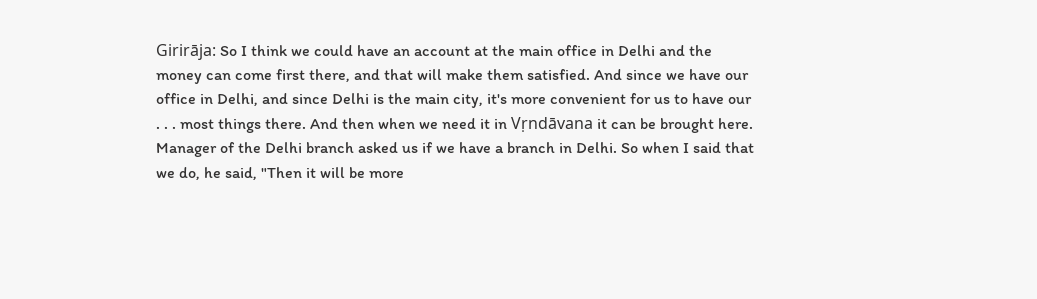Girirāja: So I think we could have an account at the main office in Delhi and the money can come first there, and that will make them satisfied. And since we have our office in Delhi, and since Delhi is the main city, it's more convenient for us to have our . . . most things there. And then when we need it in Vṛndāvana it can be brought here. Manager of the Delhi branch asked us if we have a branch in Delhi. So when I said that we do, he said, "Then it will be more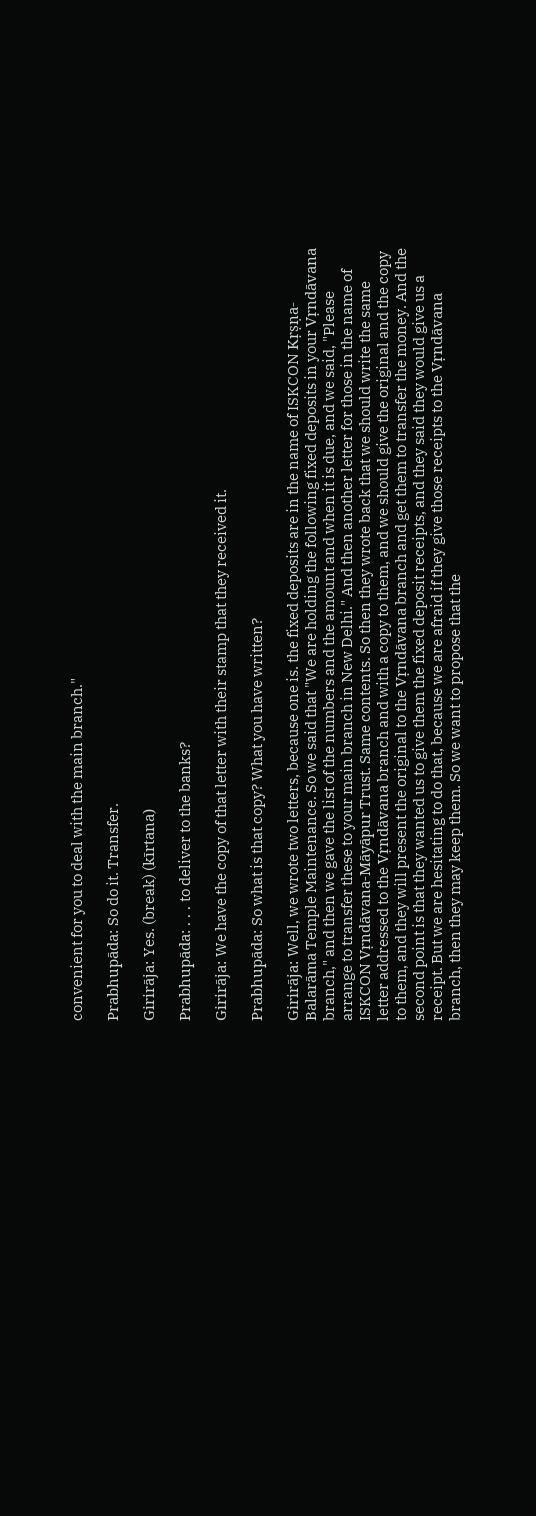convenient for you to deal with the main branch."

Prabhupāda: So do it. Transfer.

Girirāja: Yes. (break) (kīrtana)

Prabhupāda: . . . to deliver to the banks?

Girirāja: We have the copy of that letter with their stamp that they received it.

Prabhupāda: So what is that copy? What you have written?

Girirāja: Well, we wrote two letters, because one is. the fixed deposits are in the name of ISKCON Kṛṣṇa-Balarāma Temple Maintenance. So we said that "We are holding the following fixed deposits in your Vṛndāvana branch," and then we gave the list of the numbers and the amount and when it is due, and we said, "Please arrange to transfer these to your main branch in New Delhi." And then another letter for those in the name of ISKCON Vṛndāvana-Māyāpur Trust. Same contents. So then they wrote back that we should write the same letter addressed to the Vṛndāvana branch and with a copy to them, and we should give the original and the copy to them, and they will present the original to the Vṛndāvana branch and get them to transfer the money. And the second point is that they wanted us to give them the fixed deposit receipts, and they said they would give us a receipt. But we are hesitating to do that, because we are afraid if they give those receipts to the Vṛndāvana branch, then they may keep them. So we want to propose that the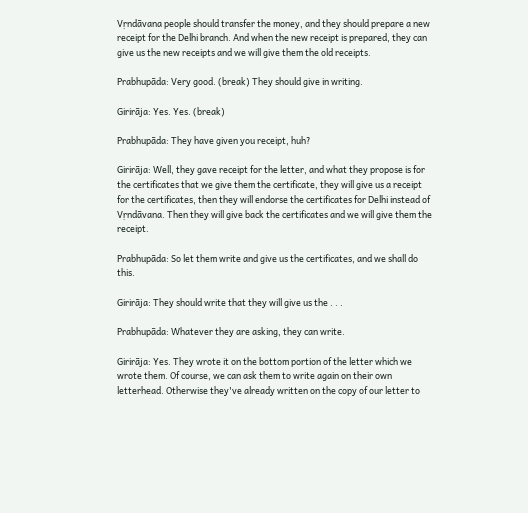Vṛndāvana people should transfer the money, and they should prepare a new receipt for the Delhi branch. And when the new receipt is prepared, they can give us the new receipts and we will give them the old receipts.

Prabhupāda: Very good. (break) They should give in writing.

Girirāja: Yes. Yes. (break)

Prabhupāda: They have given you receipt, huh?

Girirāja: Well, they gave receipt for the letter, and what they propose is for the certificates that we give them the certificate, they will give us a receipt for the certificates, then they will endorse the certificates for Delhi instead of Vṛndāvana. Then they will give back the certificates and we will give them the receipt.

Prabhupāda: So let them write and give us the certificates, and we shall do this.

Girirāja: They should write that they will give us the . . .

Prabhupāda: Whatever they are asking, they can write.

Girirāja: Yes. They wrote it on the bottom portion of the letter which we wrote them. Of course, we can ask them to write again on their own letterhead. Otherwise they've already written on the copy of our letter to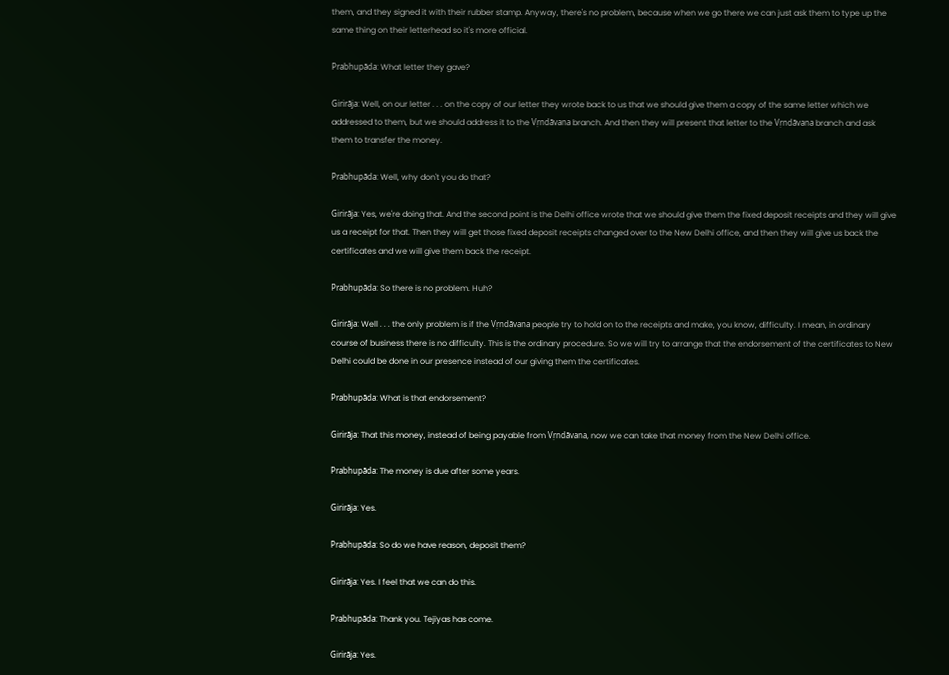them, and they signed it with their rubber stamp. Anyway, there's no problem, because when we go there we can just ask them to type up the same thing on their letterhead so it's more official.

Prabhupāda: What letter they gave?

Girirāja: Well, on our letter . . . on the copy of our letter they wrote back to us that we should give them a copy of the same letter which we addressed to them, but we should address it to the Vṛndāvana branch. And then they will present that letter to the Vṛndāvana branch and ask them to transfer the money.

Prabhupāda: Well, why don't you do that?

Girirāja: Yes, we're doing that. And the second point is the Delhi office wrote that we should give them the fixed deposit receipts and they will give us a receipt for that. Then they will get those fixed deposit receipts changed over to the New Delhi office, and then they will give us back the certificates and we will give them back the receipt.

Prabhupāda: So there is no problem. Huh?

Girirāja: Well . . . the only problem is if the Vṛndāvana people try to hold on to the receipts and make, you know, difficulty. I mean, in ordinary course of business there is no difficulty. This is the ordinary procedure. So we will try to arrange that the endorsement of the certificates to New Delhi could be done in our presence instead of our giving them the certificates.

Prabhupāda: What is that endorsement?

Girirāja: That this money, instead of being payable from Vṛndāvana, now we can take that money from the New Delhi office.

Prabhupāda: The money is due after some years.

Girirāja: Yes.

Prabhupāda: So do we have reason, deposit them?

Girirāja: Yes. I feel that we can do this.

Prabhupāda: Thank you. Tejiyas has come.

Girirāja: Yes.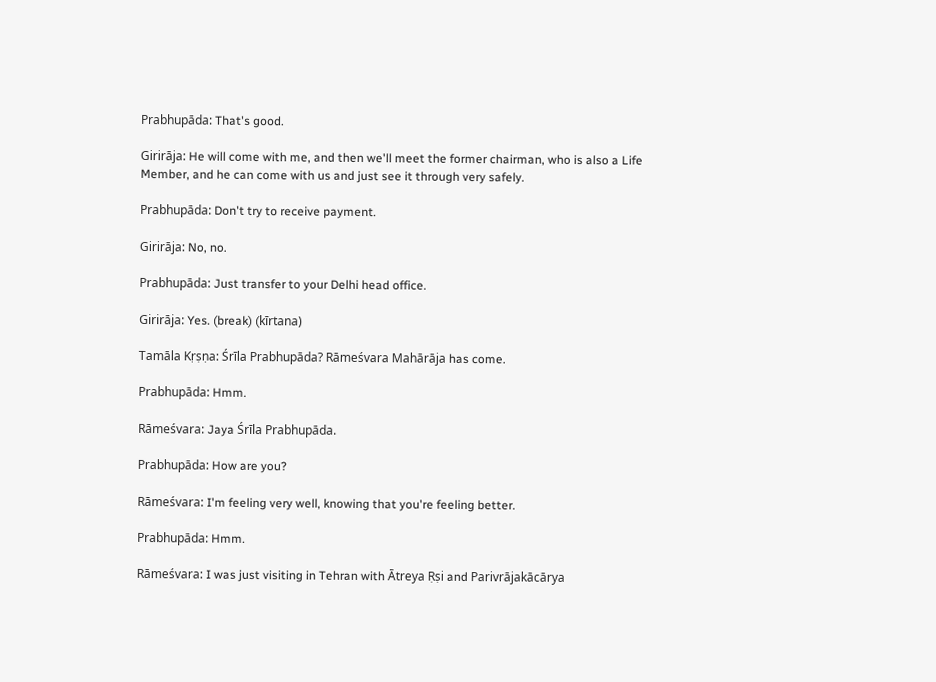Prabhupāda: That's good.

Girirāja: He will come with me, and then we'll meet the former chairman, who is also a Life Member, and he can come with us and just see it through very safely.

Prabhupāda: Don't try to receive payment.

Girirāja: No, no.

Prabhupāda: Just transfer to your Delhi head office.

Girirāja: Yes. (break) (kīrtana)

Tamāla Kṛṣṇa: Śrīla Prabhupāda? Rāmeśvara Mahārāja has come.

Prabhupāda: Hmm.

Rāmeśvara: Jaya Śrīla Prabhupāda.

Prabhupāda: How are you?

Rāmeśvara: I'm feeling very well, knowing that you're feeling better.

Prabhupāda: Hmm.

Rāmeśvara: I was just visiting in Tehran with Ātreya Ṛṣi and Parivrājakācārya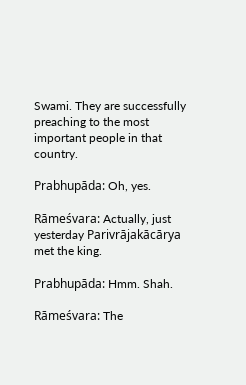Swami. They are successfully preaching to the most important people in that country.

Prabhupāda: Oh, yes.

Rāmeśvara: Actually, just yesterday Parivrājakācārya met the king.

Prabhupāda: Hmm. Shah.

Rāmeśvara: The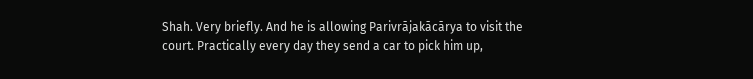Shah. Very briefly. And he is allowing Parivrājakācārya to visit the court. Practically every day they send a car to pick him up,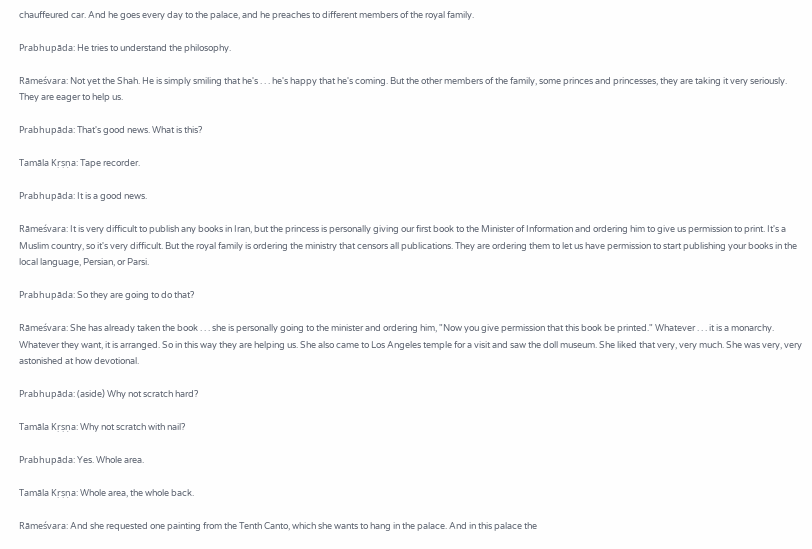chauffeured car. And he goes every day to the palace, and he preaches to different members of the royal family.

Prabhupāda: He tries to understand the philosophy.

Rāmeśvara: Not yet the Shah. He is simply smiling that he's . . . he's happy that he's coming. But the other members of the family, some princes and princesses, they are taking it very seriously. They are eager to help us.

Prabhupāda: That's good news. What is this?

Tamāla Kṛṣṇa: Tape recorder.

Prabhupāda: It is a good news.

Rāmeśvara: It is very difficult to publish any books in Iran, but the princess is personally giving our first book to the Minister of Information and ordering him to give us permission to print. It's a Muslim country, so it's very difficult. But the royal family is ordering the ministry that censors all publications. They are ordering them to let us have permission to start publishing your books in the local language, Persian, or Parsi.

Prabhupāda: So they are going to do that?

Rāmeśvara: She has already taken the book . . . she is personally going to the minister and ordering him, "Now you give permission that this book be printed." Whatever . . . it is a monarchy. Whatever they want, it is arranged. So in this way they are helping us. She also came to Los Angeles temple for a visit and saw the doll museum. She liked that very, very much. She was very, very astonished at how devotional.

Prabhupāda: (aside) Why not scratch hard?

Tamāla Kṛṣṇa: Why not scratch with nail?

Prabhupāda: Yes. Whole area.

Tamāla Kṛṣṇa: Whole area, the whole back.

Rāmeśvara: And she requested one painting from the Tenth Canto, which she wants to hang in the palace. And in this palace the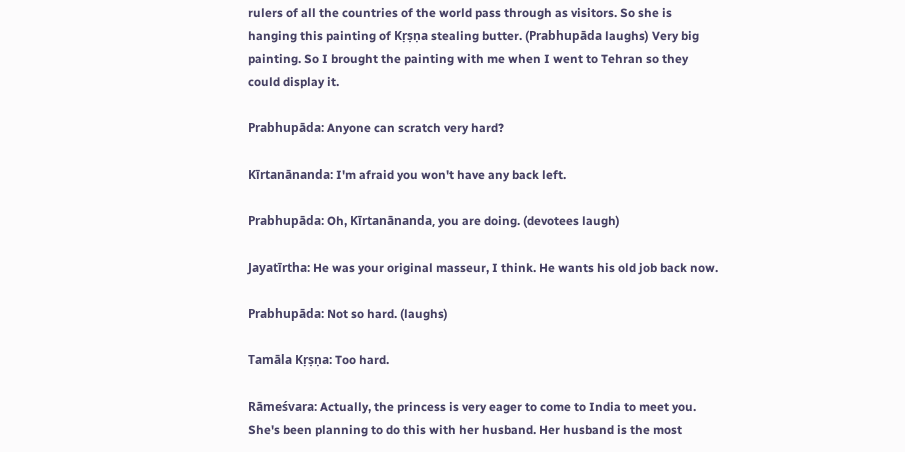rulers of all the countries of the world pass through as visitors. So she is hanging this painting of Kṛṣṇa stealing butter. (Prabhupāda laughs) Very big painting. So I brought the painting with me when I went to Tehran so they could display it.

Prabhupāda: Anyone can scratch very hard?

Kīrtanānanda: I'm afraid you won't have any back left.

Prabhupāda: Oh, Kīrtanānanda, you are doing. (devotees laugh)

Jayatīrtha: He was your original masseur, I think. He wants his old job back now.

Prabhupāda: Not so hard. (laughs)

Tamāla Kṛṣṇa: Too hard.

Rāmeśvara: Actually, the princess is very eager to come to India to meet you. She's been planning to do this with her husband. Her husband is the most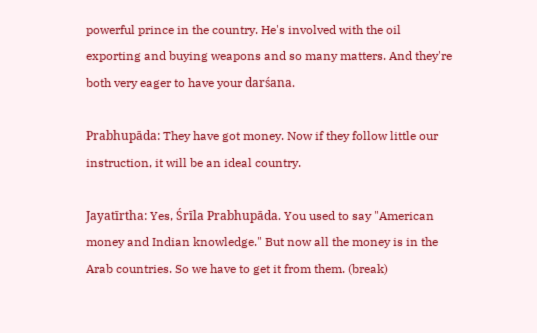powerful prince in the country. He's involved with the oil exporting and buying weapons and so many matters. And they're both very eager to have your darśana.

Prabhupāda: They have got money. Now if they follow little our instruction, it will be an ideal country.

Jayatīrtha: Yes, Śrīla Prabhupāda. You used to say "American money and Indian knowledge." But now all the money is in the Arab countries. So we have to get it from them. (break)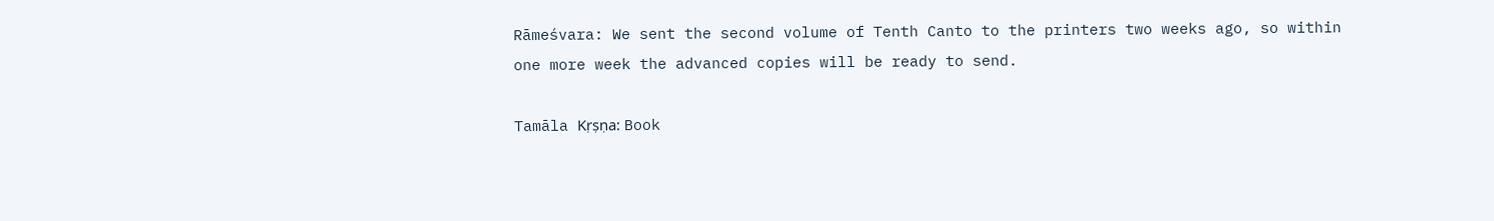Rāmeśvara: We sent the second volume of Tenth Canto to the printers two weeks ago, so within one more week the advanced copies will be ready to send.

Tamāla Kṛṣṇa: Book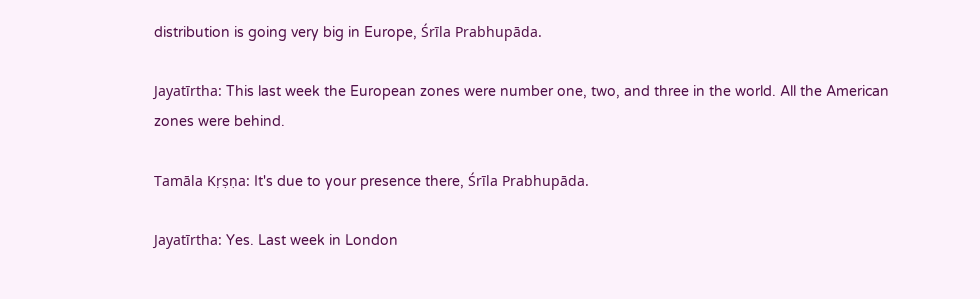distribution is going very big in Europe, Śrīla Prabhupāda.

Jayatīrtha: This last week the European zones were number one, two, and three in the world. All the American zones were behind.

Tamāla Kṛṣṇa: It's due to your presence there, Śrīla Prabhupāda.

Jayatīrtha: Yes. Last week in London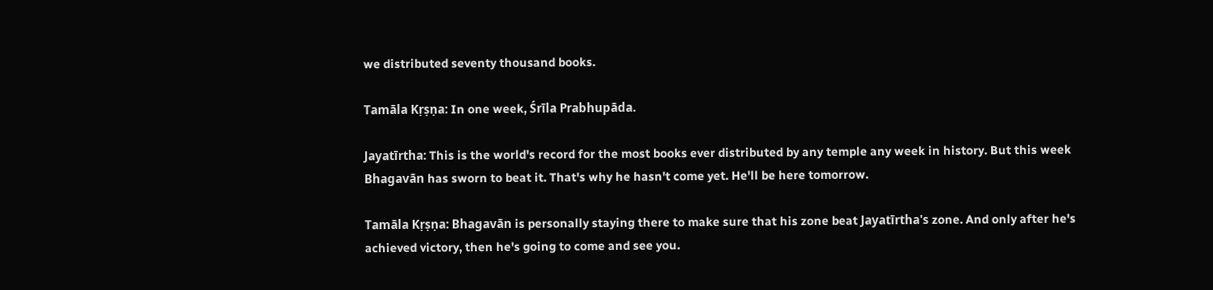we distributed seventy thousand books.

Tamāla Kṛṣṇa: In one week, Śrīla Prabhupāda.

Jayatīrtha: This is the world's record for the most books ever distributed by any temple any week in history. But this week Bhagavān has sworn to beat it. That's why he hasn't come yet. He'll be here tomorrow.

Tamāla Kṛṣṇa: Bhagavān is personally staying there to make sure that his zone beat Jayatīrtha's zone. And only after he's achieved victory, then he's going to come and see you.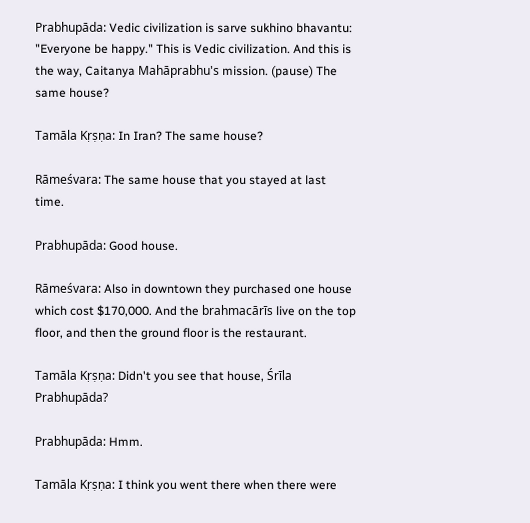Prabhupāda: Vedic civilization is sarve sukhino bhavantu: "Everyone be happy." This is Vedic civilization. And this is the way, Caitanya Mahāprabhu's mission. (pause) The same house?

Tamāla Kṛṣṇa: In Iran? The same house?

Rāmeśvara: The same house that you stayed at last time.

Prabhupāda: Good house.

Rāmeśvara: Also in downtown they purchased one house which cost $170,000. And the brahmacārīs live on the top floor, and then the ground floor is the restaurant.

Tamāla Kṛṣṇa: Didn't you see that house, Śrīla Prabhupāda?

Prabhupāda: Hmm.

Tamāla Kṛṣṇa: I think you went there when there were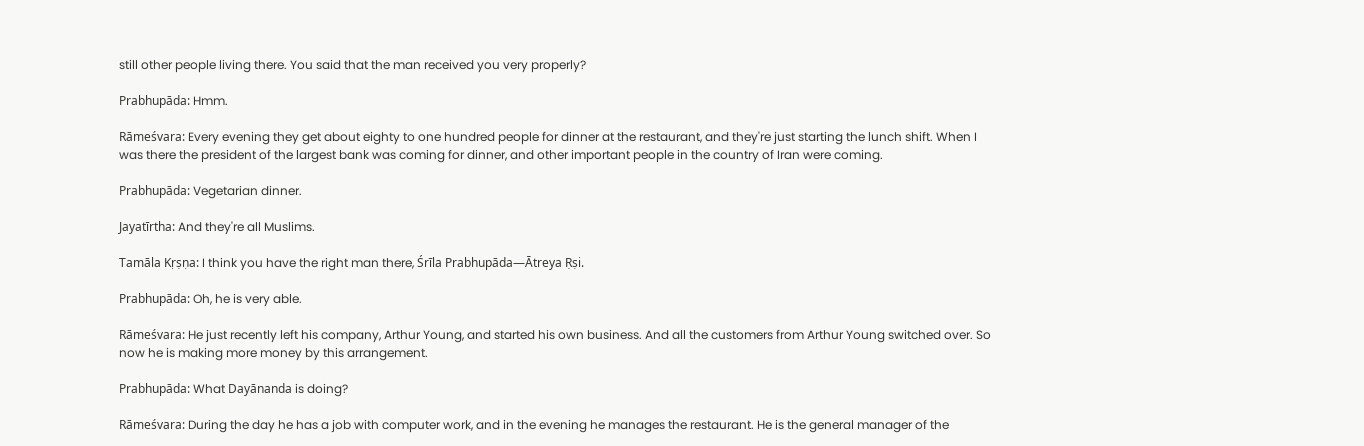still other people living there. You said that the man received you very properly?

Prabhupāda: Hmm.

Rāmeśvara: Every evening they get about eighty to one hundred people for dinner at the restaurant, and they're just starting the lunch shift. When I was there the president of the largest bank was coming for dinner, and other important people in the country of Iran were coming.

Prabhupāda: Vegetarian dinner.

Jayatīrtha: And they're all Muslims.

Tamāla Kṛṣṇa: I think you have the right man there, Śrīla Prabhupāda—Ātreya Ṛṣi.

Prabhupāda: Oh, he is very able.

Rāmeśvara: He just recently left his company, Arthur Young, and started his own business. And all the customers from Arthur Young switched over. So now he is making more money by this arrangement.

Prabhupāda: What Dayānanda is doing?

Rāmeśvara: During the day he has a job with computer work, and in the evening he manages the restaurant. He is the general manager of the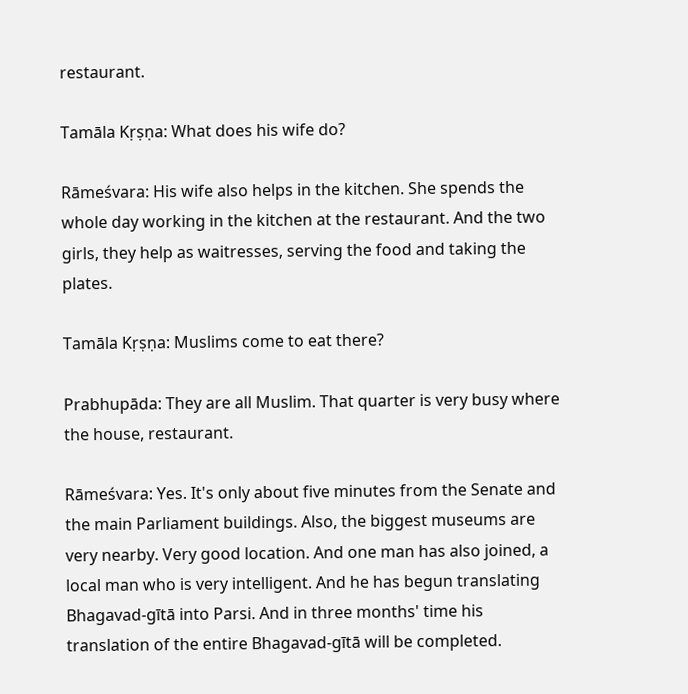restaurant.

Tamāla Kṛṣṇa: What does his wife do?

Rāmeśvara: His wife also helps in the kitchen. She spends the whole day working in the kitchen at the restaurant. And the two girls, they help as waitresses, serving the food and taking the plates.

Tamāla Kṛṣṇa: Muslims come to eat there?

Prabhupāda: They are all Muslim. That quarter is very busy where the house, restaurant.

Rāmeśvara: Yes. It's only about five minutes from the Senate and the main Parliament buildings. Also, the biggest museums are very nearby. Very good location. And one man has also joined, a local man who is very intelligent. And he has begun translating Bhagavad-gītā into Parsi. And in three months' time his translation of the entire Bhagavad-gītā will be completed.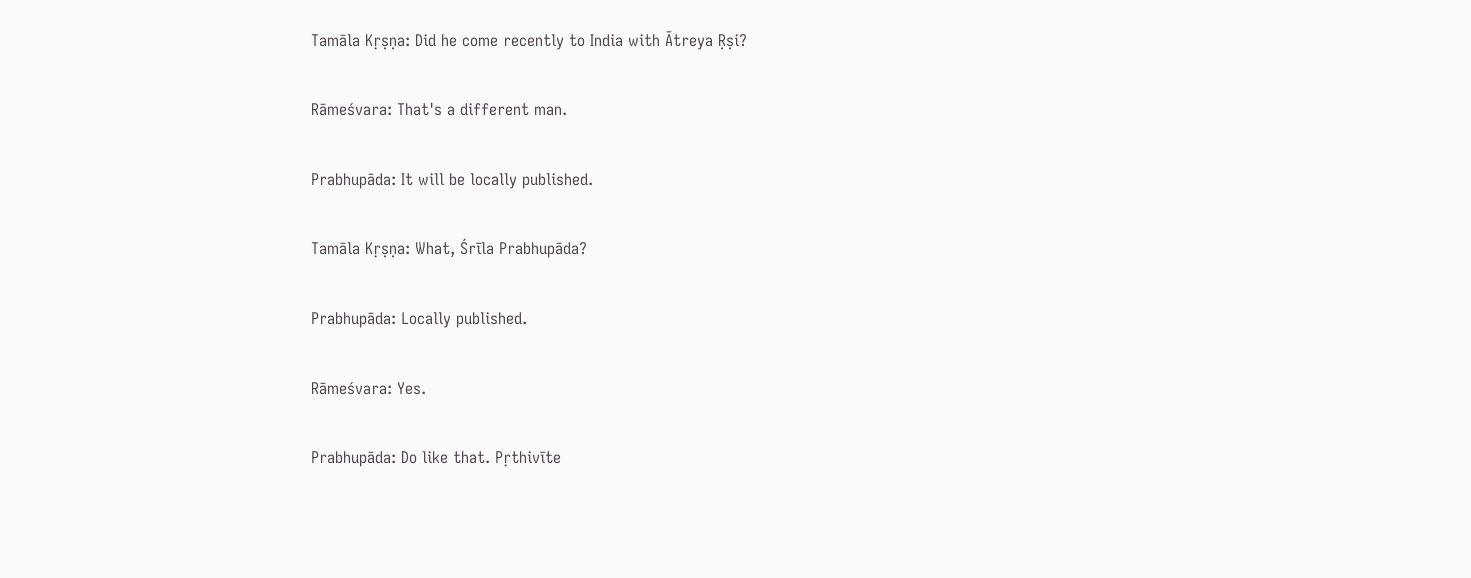Tamāla Kṛṣṇa: Did he come recently to India with Ātreya Ṛṣi?

Rāmeśvara: That's a different man.

Prabhupāda: It will be locally published.

Tamāla Kṛṣṇa: What, Śrīla Prabhupāda?

Prabhupāda: Locally published.

Rāmeśvara: Yes.

Prabhupāda: Do like that. Pṛthivīte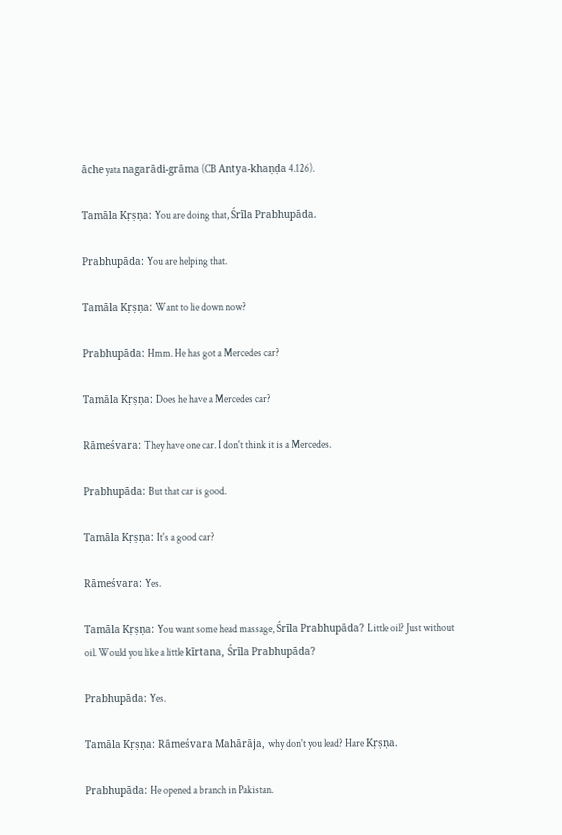āche yata nagarādi-grāma (CB Antya-khaṇḍa 4.126).

Tamāla Kṛṣṇa: You are doing that, Śrīla Prabhupāda.

Prabhupāda: You are helping that.

Tamāla Kṛṣṇa: Want to lie down now?

Prabhupāda: Hmm. He has got a Mercedes car?

Tamāla Kṛṣṇa: Does he have a Mercedes car?

Rāmeśvara: They have one car. I don't think it is a Mercedes.

Prabhupāda: But that car is good.

Tamāla Kṛṣṇa: It's a good car?

Rāmeśvara: Yes.

Tamāla Kṛṣṇa: You want some head massage, Śrīla Prabhupāda? Little oil? Just without oil. Would you like a little kīrtana, Śrīla Prabhupāda?

Prabhupāda: Yes.

Tamāla Kṛṣṇa: Rāmeśvara Mahārāja, why don't you lead? Hare Kṛṣṇa.

Prabhupāda: He opened a branch in Pakistan.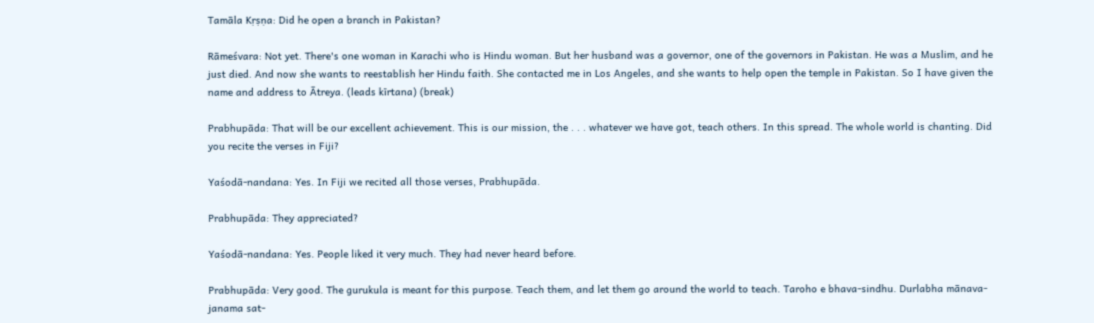Tamāla Kṛṣṇa: Did he open a branch in Pakistan?

Rāmeśvara: Not yet. There's one woman in Karachi who is Hindu woman. But her husband was a governor, one of the governors in Pakistan. He was a Muslim, and he just died. And now she wants to reestablish her Hindu faith. She contacted me in Los Angeles, and she wants to help open the temple in Pakistan. So I have given the name and address to Ātreya. (leads kīrtana) (break)

Prabhupāda: That will be our excellent achievement. This is our mission, the . . . whatever we have got, teach others. In this spread. The whole world is chanting. Did you recite the verses in Fiji?

Yaśodā-nandana: Yes. In Fiji we recited all those verses, Prabhupāda.

Prabhupāda: They appreciated?

Yaśodā-nandana: Yes. People liked it very much. They had never heard before.

Prabhupāda: Very good. The gurukula is meant for this purpose. Teach them, and let them go around the world to teach. Taroho e bhava-sindhu. Durlabha mānava-janama sat-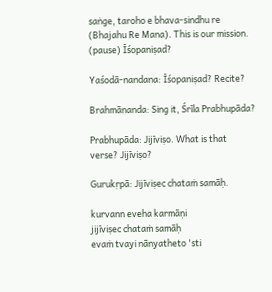saṅge, taroho e bhava-sindhu re (Bhajahu Re Mana). This is our mission. (pause) Īśopaniṣad?

Yaśodā-nandana: Īśopaniṣad? Recite?

Brahmānanda: Sing it, Śrīla Prabhupāda?

Prabhupāda: Jijīviṣo. What is that verse? Jijīviṣo?

Gurukṛpā: Jijīviṣec chataṁ samāḥ.

kurvann eveha karmāṇi
jijīviṣec chataṁ samāḥ
evaṁ tvayi nānyatheto 'sti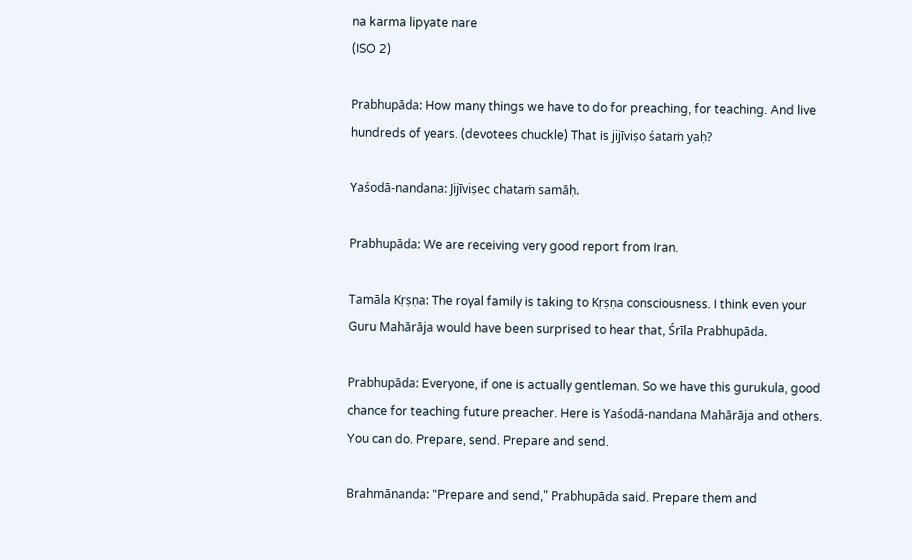na karma lipyate nare
(ISO 2)

Prabhupāda: How many things we have to do for preaching, for teaching. And live hundreds of years. (devotees chuckle) That is jijīviṣo śataṁ yaḥ?

Yaśodā-nandana: Jijīviṣec chataṁ samāḥ.

Prabhupāda: We are receiving very good report from Iran.

Tamāla Kṛṣṇa: The royal family is taking to Kṛṣṇa consciousness. I think even your Guru Mahārāja would have been surprised to hear that, Śrīla Prabhupāda.

Prabhupāda: Everyone, if one is actually gentleman. So we have this gurukula, good chance for teaching future preacher. Here is Yaśodā-nandana Mahārāja and others. You can do. Prepare, send. Prepare and send.

Brahmānanda: "Prepare and send," Prabhupāda said. Prepare them and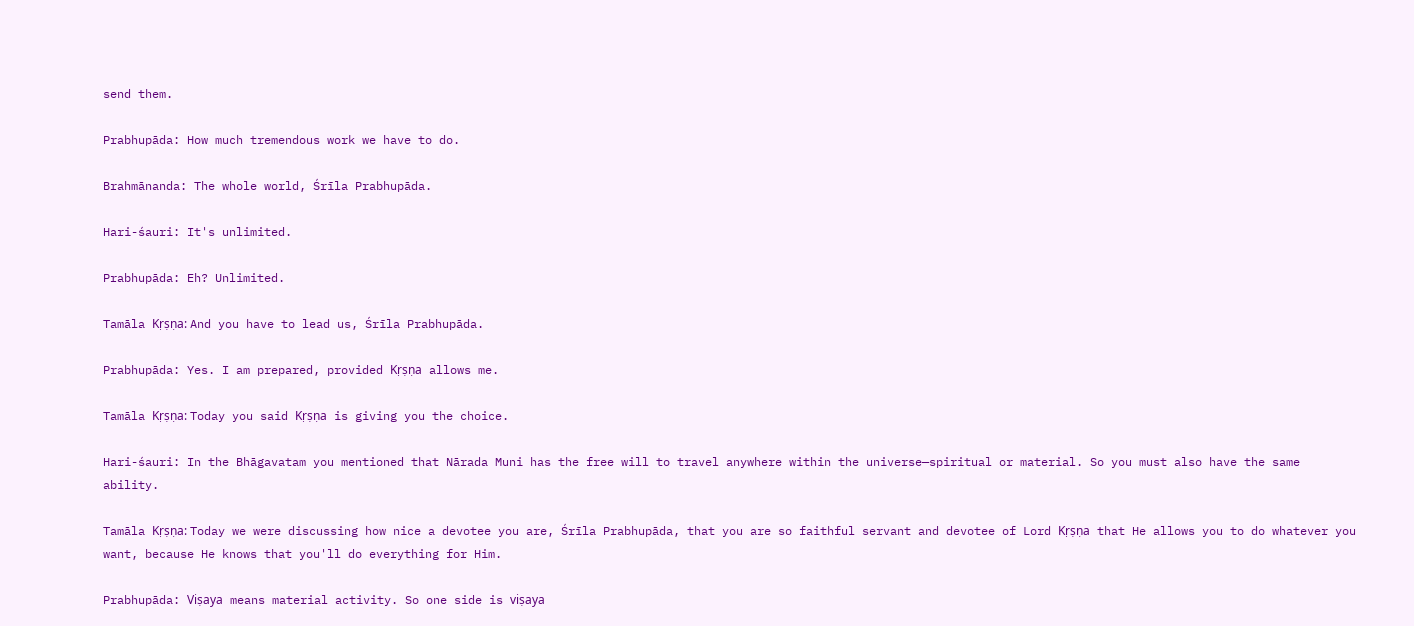send them.

Prabhupāda: How much tremendous work we have to do.

Brahmānanda: The whole world, Śrīla Prabhupāda.

Hari-śauri: It's unlimited.

Prabhupāda: Eh? Unlimited.

Tamāla Kṛṣṇa: And you have to lead us, Śrīla Prabhupāda.

Prabhupāda: Yes. I am prepared, provided Kṛṣṇa allows me.

Tamāla Kṛṣṇa: Today you said Kṛṣṇa is giving you the choice.

Hari-śauri: In the Bhāgavatam you mentioned that Nārada Muni has the free will to travel anywhere within the universe—spiritual or material. So you must also have the same ability.

Tamāla Kṛṣṇa: Today we were discussing how nice a devotee you are, Śrīla Prabhupāda, that you are so faithful servant and devotee of Lord Kṛṣṇa that He allows you to do whatever you want, because He knows that you'll do everything for Him.

Prabhupāda: Viṣaya means material activity. So one side is viṣaya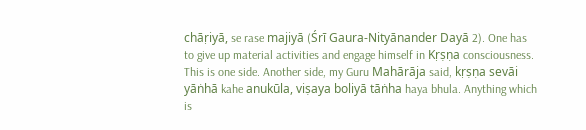chāṛiyā, se rase majiyā (Śrī Gaura-Nityānander Dayā 2). One has to give up material activities and engage himself in Kṛṣṇa consciousness. This is one side. Another side, my Guru Mahārāja said, kṛṣṇa sevāi yāṅhā kahe anukūla, viṣaya boliyā tāṅha haya bhula. Anything which is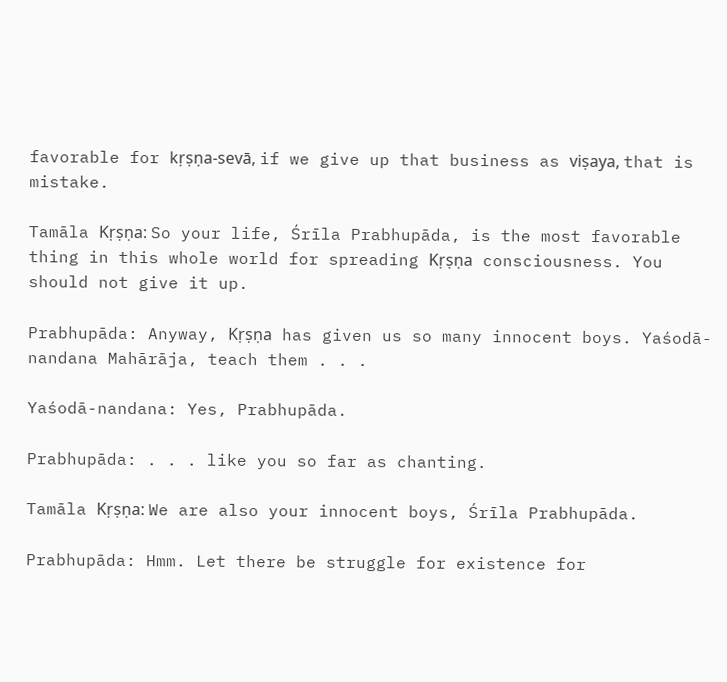favorable for kṛṣṇa-sevā, if we give up that business as viṣaya, that is mistake.

Tamāla Kṛṣṇa: So your life, Śrīla Prabhupāda, is the most favorable thing in this whole world for spreading Kṛṣṇa consciousness. You should not give it up.

Prabhupāda: Anyway, Kṛṣṇa has given us so many innocent boys. Yaśodā-nandana Mahārāja, teach them . . .

Yaśodā-nandana: Yes, Prabhupāda.

Prabhupāda: . . . like you so far as chanting.

Tamāla Kṛṣṇa: We are also your innocent boys, Śrīla Prabhupāda.

Prabhupāda: Hmm. Let there be struggle for existence for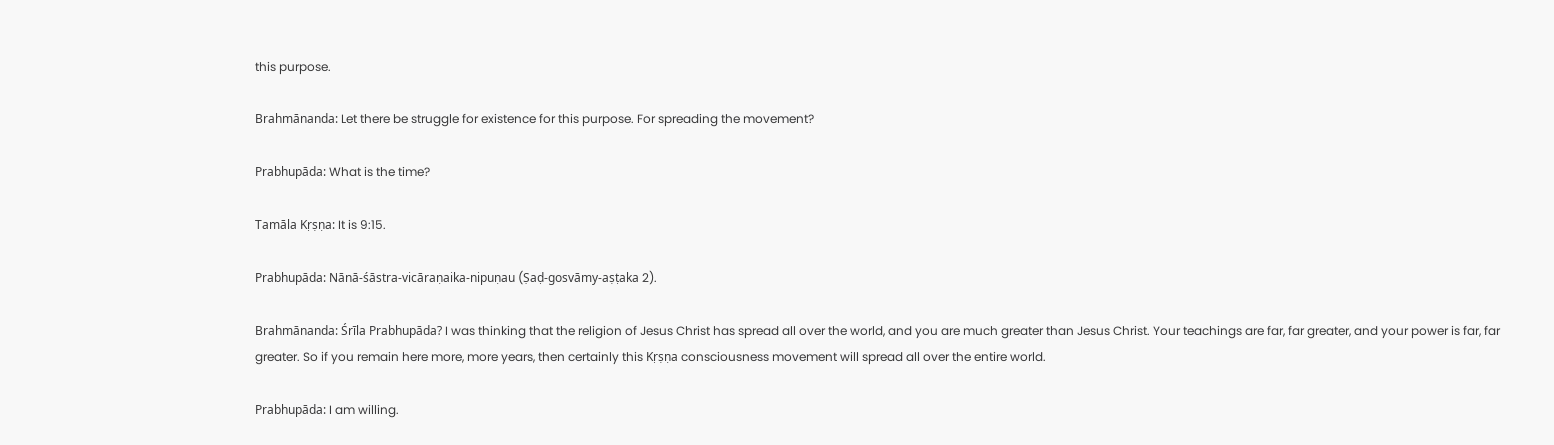this purpose.

Brahmānanda: Let there be struggle for existence for this purpose. For spreading the movement?

Prabhupāda: What is the time?

Tamāla Kṛṣṇa: It is 9:15.

Prabhupāda: Nānā-śāstra-vicāraṇaika-nipuṇau (Ṣaḍ-gosvāmy-aṣṭaka 2).

Brahmānanda: Śrīla Prabhupāda? I was thinking that the religion of Jesus Christ has spread all over the world, and you are much greater than Jesus Christ. Your teachings are far, far greater, and your power is far, far greater. So if you remain here more, more years, then certainly this Kṛṣṇa consciousness movement will spread all over the entire world.

Prabhupāda: I am willing.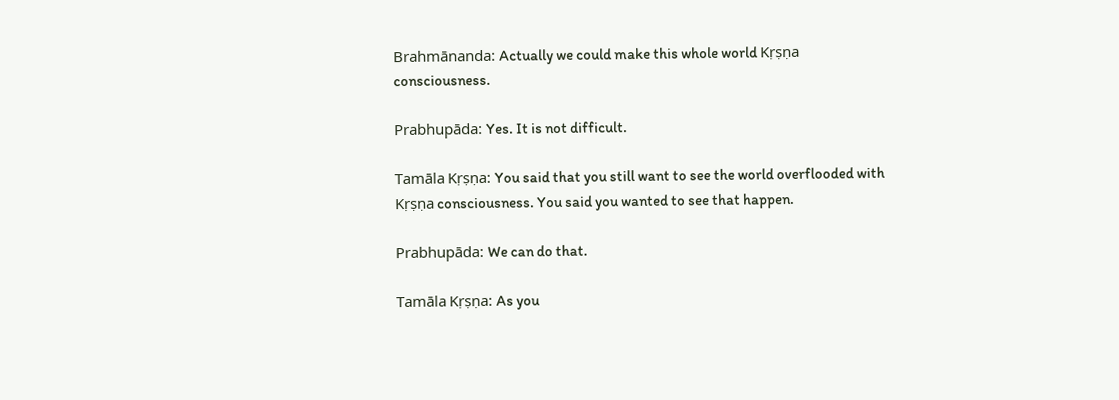Brahmānanda: Actually we could make this whole world Kṛṣṇa consciousness.

Prabhupāda: Yes. It is not difficult.

Tamāla Kṛṣṇa: You said that you still want to see the world overflooded with Kṛṣṇa consciousness. You said you wanted to see that happen.

Prabhupāda: We can do that.

Tamāla Kṛṣṇa: As you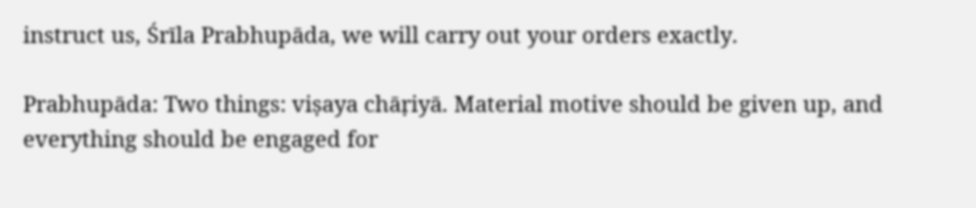instruct us, Śrīla Prabhupāda, we will carry out your orders exactly.

Prabhupāda: Two things: viṣaya chāṛiyā. Material motive should be given up, and everything should be engaged for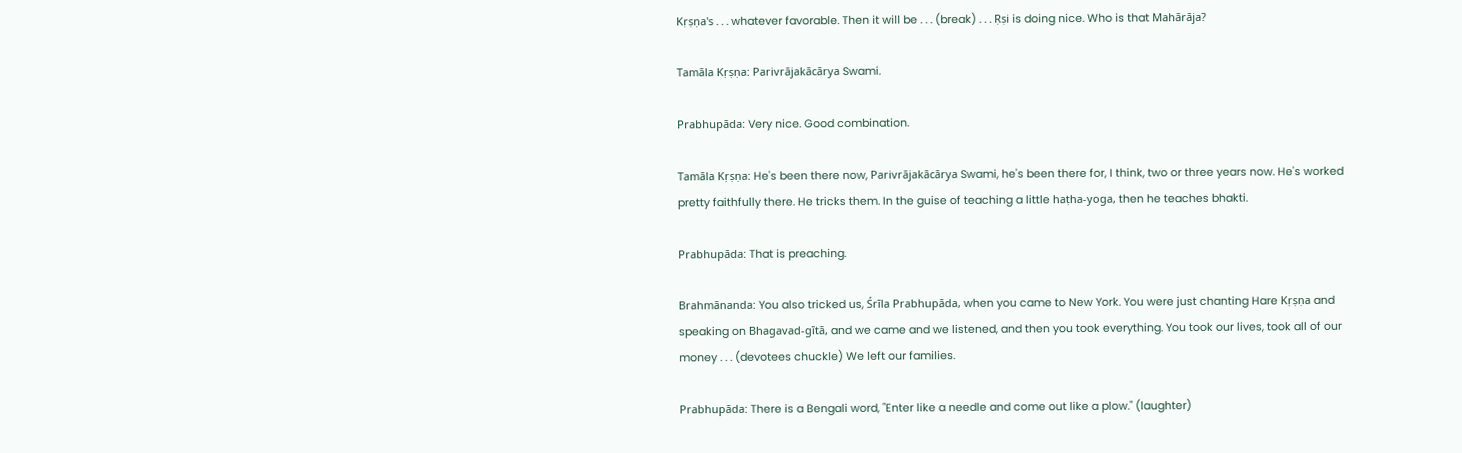Kṛṣṇa's . . . whatever favorable. Then it will be . . . (break) . . . Ṛṣi is doing nice. Who is that Mahārāja?

Tamāla Kṛṣṇa: Parivrājakācārya Swami.

Prabhupāda: Very nice. Good combination.

Tamāla Kṛṣṇa: He's been there now, Parivrājakācārya Swami, he's been there for, I think, two or three years now. He's worked pretty faithfully there. He tricks them. In the guise of teaching a little haṭha-yoga, then he teaches bhakti.

Prabhupāda: That is preaching.

Brahmānanda: You also tricked us, Śrīla Prabhupāda, when you came to New York. You were just chanting Hare Kṛṣṇa and speaking on Bhagavad-gītā, and we came and we listened, and then you took everything. You took our lives, took all of our money . . . (devotees chuckle) We left our families.

Prabhupāda: There is a Bengali word, "Enter like a needle and come out like a plow." (laughter)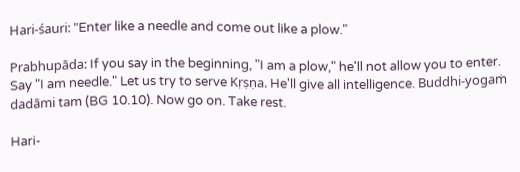Hari-śauri: "Enter like a needle and come out like a plow."

Prabhupāda: If you say in the beginning, "I am a plow," he'll not allow you to enter. Say "I am needle." Let us try to serve Kṛṣṇa. He'll give all intelligence. Buddhi-yogaṁ dadāmi tam (BG 10.10). Now go on. Take rest.

Hari-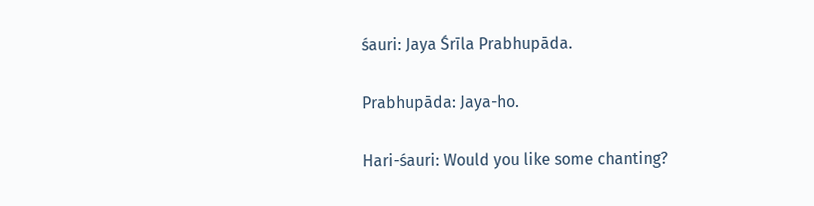śauri: Jaya Śrīla Prabhupāda.

Prabhupāda: Jaya-ho.

Hari-śauri: Would you like some chanting?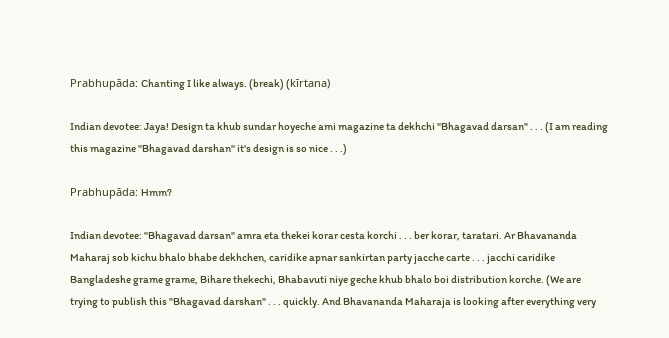Prabhupāda: Chanting I like always. (break) (kīrtana)

Indian devotee: Jaya! Design ta khub sundar hoyeche ami magazine ta dekhchi "Bhagavad darsan" . . . (I am reading this magazine "Bhagavad darshan" it's design is so nice . . .)

Prabhupāda: Hmm?

Indian devotee: "Bhagavad darsan" amra eta thekei korar cesta korchi . . . ber korar, taratari. Ar Bhavananda Maharaj sob kichu bhalo bhabe dekhchen, caridike apnar sankirtan party jacche carte . . . jacchi caridike Bangladeshe grame grame, Bihare thekechi, Bhabavuti niye geche khub bhalo boi distribution korche. (We are trying to publish this "Bhagavad darshan" . . . quickly. And Bhavananda Maharaja is looking after everything very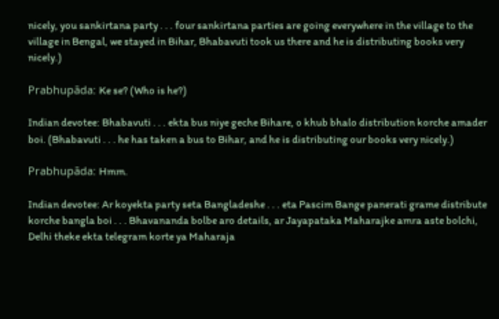nicely, you sankirtana party . . . four sankirtana parties are going everywhere in the village to the village in Bengal, we stayed in Bihar, Bhabavuti took us there and he is distributing books very nicely.)

Prabhupāda: Ke se? (Who is he?)

Indian devotee: Bhabavuti . . . ekta bus niye geche Bihare, o khub bhalo distribution korche amader boi. (Bhabavuti . . . he has taken a bus to Bihar, and he is distributing our books very nicely.)

Prabhupāda: Hmm.

Indian devotee: Ar koyekta party seta Bangladeshe . . . eta Pascim Bange panerati grame distribute korche bangla boi . . . Bhavananda bolbe aro details, ar Jayapataka Maharajke amra aste bolchi, Delhi theke ekta telegram korte ya Maharaja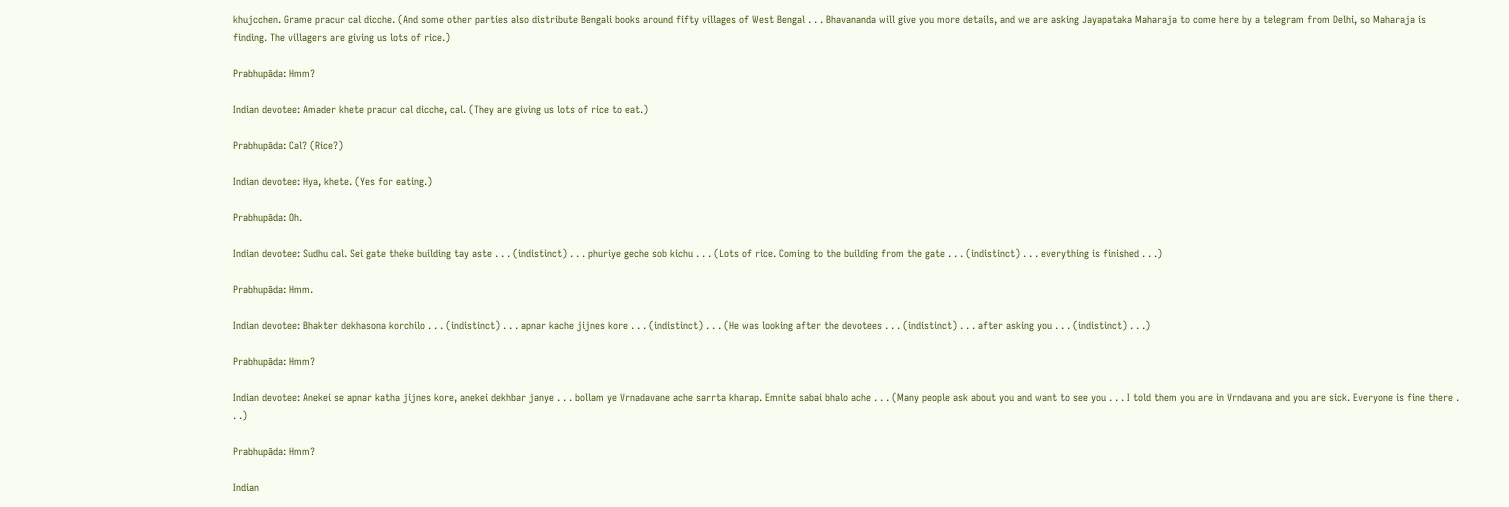khujcchen. Grame pracur cal dicche. (And some other parties also distribute Bengali books around fifty villages of West Bengal . . . Bhavananda will give you more details, and we are asking Jayapataka Maharaja to come here by a telegram from Delhi, so Maharaja is finding. The villagers are giving us lots of rice.)

Prabhupāda: Hmm?

Indian devotee: Amader khete pracur cal dicche, cal. (They are giving us lots of rice to eat.)

Prabhupāda: Cal? (Rice?)

Indian devotee: Hya, khete. (Yes for eating.)

Prabhupāda: Oh.

Indian devotee: Sudhu cal. Sei gate theke building tay aste . . . (indistinct) . . . phuriye geche sob kichu . . . (Lots of rice. Coming to the building from the gate . . . (indistinct) . . . everything is finished . . .)

Prabhupāda: Hmm.

Indian devotee: Bhakter dekhasona korchilo . . . (indistinct) . . . apnar kache jijnes kore . . . (indistinct) . . . (He was looking after the devotees . . . (indistinct) . . . after asking you . . . (indistinct) . . .)

Prabhupāda: Hmm?

Indian devotee: Anekei se apnar katha jijnes kore, anekei dekhbar janye . . . bollam ye Vrnadavane ache sarrta kharap. Emnite sabai bhalo ache . . . (Many people ask about you and want to see you . . . I told them you are in Vrndavana and you are sick. Everyone is fine there . . .)

Prabhupāda: Hmm?

Indian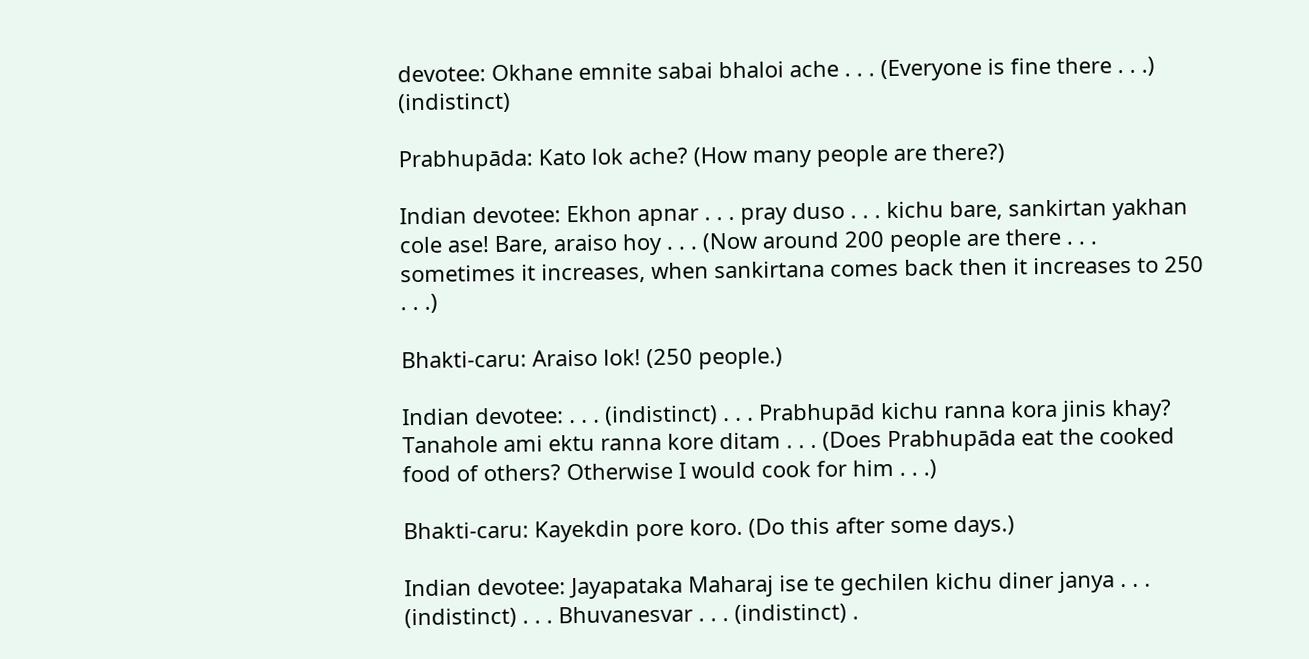devotee: Okhane emnite sabai bhaloi ache . . . (Everyone is fine there . . .) (indistinct)

Prabhupāda: Kato lok ache? (How many people are there?)

Indian devotee: Ekhon apnar . . . pray duso . . . kichu bare, sankirtan yakhan cole ase! Bare, araiso hoy . . . (Now around 200 people are there . . . sometimes it increases, when sankirtana comes back then it increases to 250 . . .)

Bhakti-caru: Araiso lok! (250 people.)

Indian devotee: . . . (indistinct) . . . Prabhupād kichu ranna kora jinis khay? Tanahole ami ektu ranna kore ditam . . . (Does Prabhupāda eat the cooked food of others? Otherwise I would cook for him . . .)

Bhakti-caru: Kayekdin pore koro. (Do this after some days.)

Indian devotee: Jayapataka Maharaj ise te gechilen kichu diner janya . . . (indistinct) . . . Bhuvanesvar . . . (indistinct) .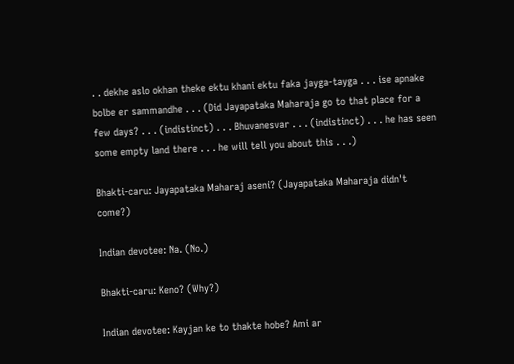. . dekhe aslo okhan theke ektu khani ektu faka jayga-tayga . . . ise apnake bolbe er sammandhe . . . (Did Jayapataka Maharaja go to that place for a few days? . . . (indistinct) . . . Bhuvanesvar . . . (indistinct) . . . he has seen some empty land there . . . he will tell you about this . . .)

Bhakti-caru: Jayapataka Maharaj aseni? (Jayapataka Maharaja didn't come?)

Indian devotee: Na. (No.)

Bhakti-caru: Keno? (Why?)

Indian devotee: Kayjan ke to thakte hobe? Ami ar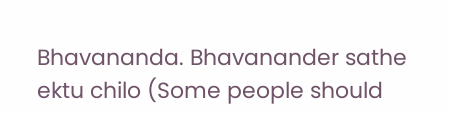Bhavananda. Bhavanander sathe ektu chilo (Some people should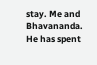stay. Me and Bhavananda. He has spent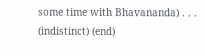some time with Bhavananda) . . . (indistinct) (end)